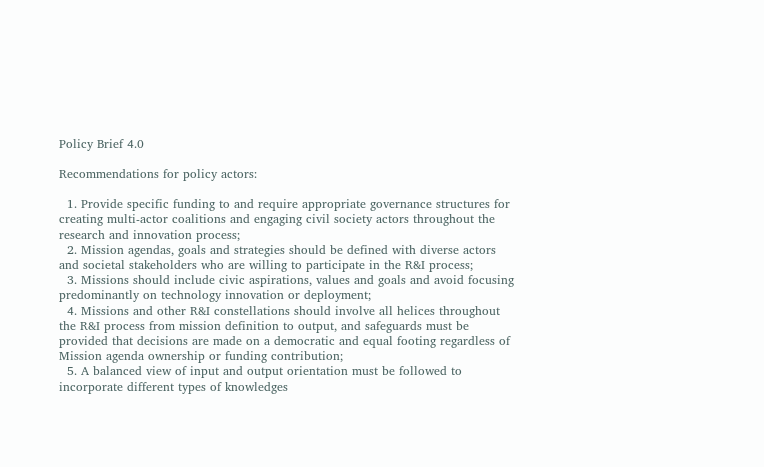Policy Brief 4.0

Recommendations for policy actors:

  1. Provide specific funding to and require appropriate governance structures for creating multi-actor coalitions and engaging civil society actors throughout the research and innovation process;
  2. Mission agendas, goals and strategies should be defined with diverse actors and societal stakeholders who are willing to participate in the R&I process;
  3. Missions should include civic aspirations, values and goals and avoid focusing predominantly on technology innovation or deployment;
  4. Missions and other R&I constellations should involve all helices throughout the R&I process from mission definition to output, and safeguards must be provided that decisions are made on a democratic and equal footing regardless of Mission agenda ownership or funding contribution;
  5. A balanced view of input and output orientation must be followed to incorporate different types of knowledges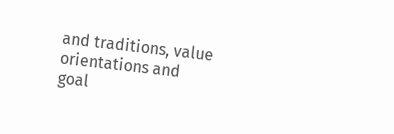and traditions, value orientations and goal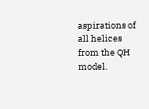aspirations of all helices from the QH model.